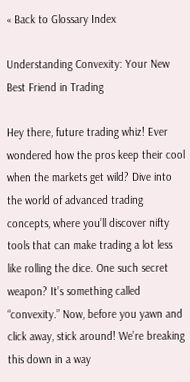« Back to Glossary Index

Understanding Convexity: Your New Best Friend in Trading

Hey there, future trading whiz! Ever wondered how the pros keep their cool when the markets get wild? Dive into the world of advanced trading concepts, where you’ll discover nifty tools that can make trading a lot less like rolling the dice. One such secret weapon? It’s something called “convexity.” Now, before you yawn and click away, stick around! We’re breaking this down in a way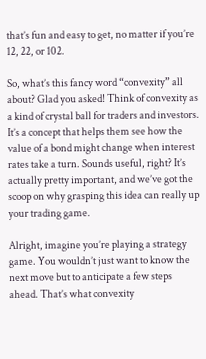that’s fun and easy to get, no matter if you’re 12, 22, or 102.

So, what’s this fancy word “convexity” all about? Glad you asked! Think of convexity as a kind of crystal ball for traders and investors. It’s a concept that helps them see how the value of a bond might change when interest rates take a turn. Sounds useful, right? It’s actually pretty important, and we’ve got the scoop on why grasping this idea can really up your trading game.

Alright, imagine you’re playing a strategy game. You wouldn’t just want to know the next move but to anticipate a few steps ahead. That’s what convexity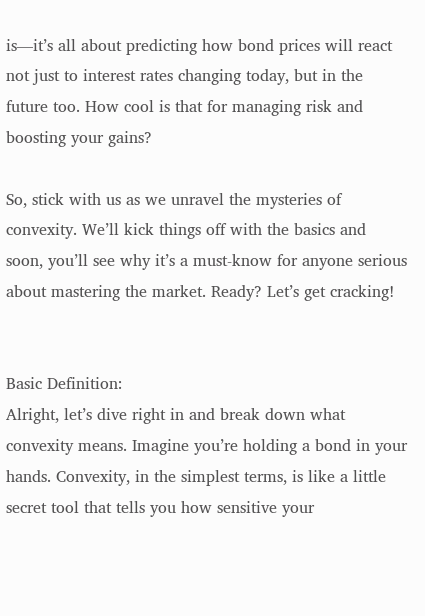is—it’s all about predicting how bond prices will react not just to interest rates changing today, but in the future too. How cool is that for managing risk and boosting your gains?

So, stick with us as we unravel the mysteries of convexity. We’ll kick things off with the basics and soon, you’ll see why it’s a must-know for anyone serious about mastering the market. Ready? Let’s get cracking!


Basic Definition:
Alright, let’s dive right in and break down what convexity means. Imagine you’re holding a bond in your hands. Convexity, in the simplest terms, is like a little secret tool that tells you how sensitive your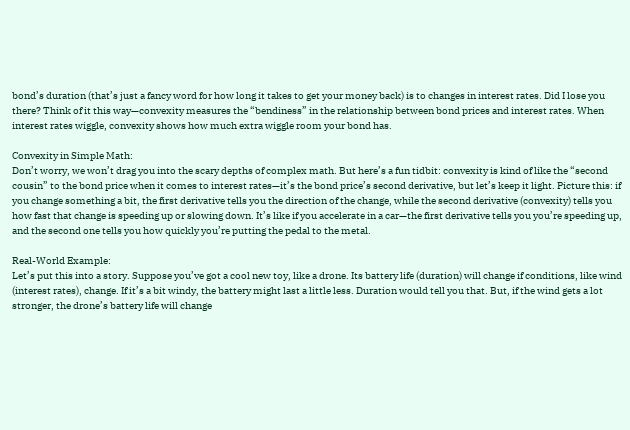bond’s duration (that’s just a fancy word for how long it takes to get your money back) is to changes in interest rates. Did I lose you there? Think of it this way—convexity measures the “bendiness” in the relationship between bond prices and interest rates. When interest rates wiggle, convexity shows how much extra wiggle room your bond has.

Convexity in Simple Math:
Don’t worry, we won’t drag you into the scary depths of complex math. But here’s a fun tidbit: convexity is kind of like the “second cousin” to the bond price when it comes to interest rates—it’s the bond price’s second derivative, but let’s keep it light. Picture this: if you change something a bit, the first derivative tells you the direction of the change, while the second derivative (convexity) tells you how fast that change is speeding up or slowing down. It’s like if you accelerate in a car—the first derivative tells you you’re speeding up, and the second one tells you how quickly you’re putting the pedal to the metal.

Real-World Example:
Let’s put this into a story. Suppose you’ve got a cool new toy, like a drone. Its battery life (duration) will change if conditions, like wind (interest rates), change. If it’s a bit windy, the battery might last a little less. Duration would tell you that. But, if the wind gets a lot stronger, the drone’s battery life will change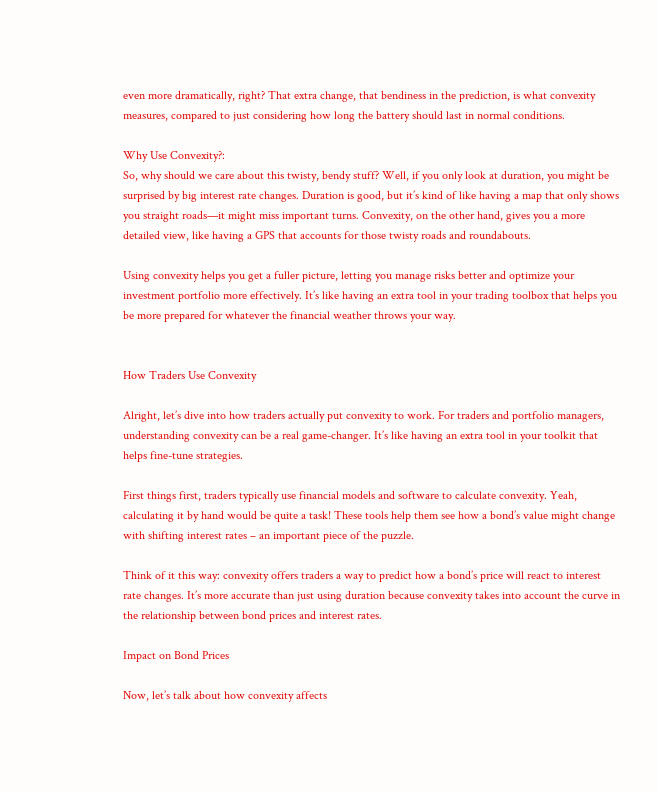even more dramatically, right? That extra change, that bendiness in the prediction, is what convexity measures, compared to just considering how long the battery should last in normal conditions.

Why Use Convexity?:
So, why should we care about this twisty, bendy stuff? Well, if you only look at duration, you might be surprised by big interest rate changes. Duration is good, but it’s kind of like having a map that only shows you straight roads—it might miss important turns. Convexity, on the other hand, gives you a more detailed view, like having a GPS that accounts for those twisty roads and roundabouts.

Using convexity helps you get a fuller picture, letting you manage risks better and optimize your investment portfolio more effectively. It’s like having an extra tool in your trading toolbox that helps you be more prepared for whatever the financial weather throws your way.


How Traders Use Convexity

Alright, let’s dive into how traders actually put convexity to work. For traders and portfolio managers, understanding convexity can be a real game-changer. It’s like having an extra tool in your toolkit that helps fine-tune strategies.

First things first, traders typically use financial models and software to calculate convexity. Yeah, calculating it by hand would be quite a task! These tools help them see how a bond’s value might change with shifting interest rates – an important piece of the puzzle.

Think of it this way: convexity offers traders a way to predict how a bond’s price will react to interest rate changes. It’s more accurate than just using duration because convexity takes into account the curve in the relationship between bond prices and interest rates.

Impact on Bond Prices

Now, let’s talk about how convexity affects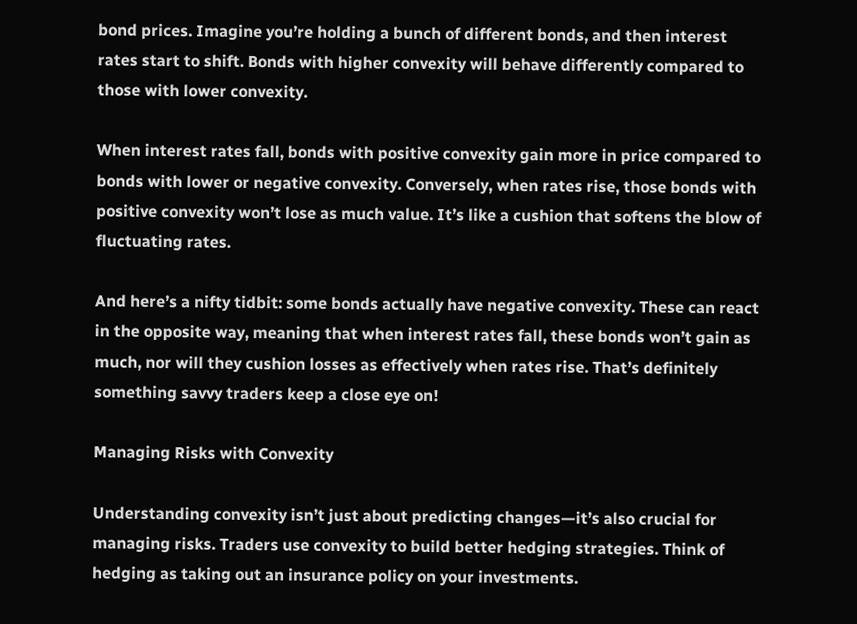bond prices. Imagine you’re holding a bunch of different bonds, and then interest rates start to shift. Bonds with higher convexity will behave differently compared to those with lower convexity.

When interest rates fall, bonds with positive convexity gain more in price compared to bonds with lower or negative convexity. Conversely, when rates rise, those bonds with positive convexity won’t lose as much value. It’s like a cushion that softens the blow of fluctuating rates.

And here’s a nifty tidbit: some bonds actually have negative convexity. These can react in the opposite way, meaning that when interest rates fall, these bonds won’t gain as much, nor will they cushion losses as effectively when rates rise. That’s definitely something savvy traders keep a close eye on!

Managing Risks with Convexity

Understanding convexity isn’t just about predicting changes—it’s also crucial for managing risks. Traders use convexity to build better hedging strategies. Think of hedging as taking out an insurance policy on your investments.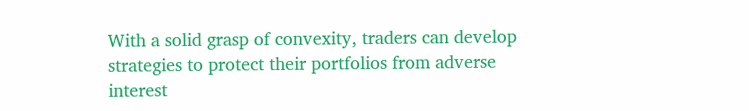With a solid grasp of convexity, traders can develop strategies to protect their portfolios from adverse interest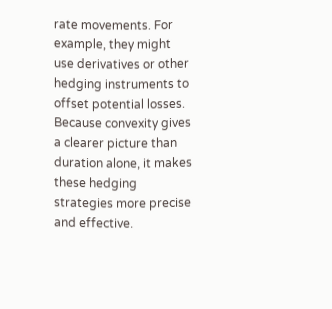rate movements. For example, they might use derivatives or other hedging instruments to offset potential losses. Because convexity gives a clearer picture than duration alone, it makes these hedging strategies more precise and effective.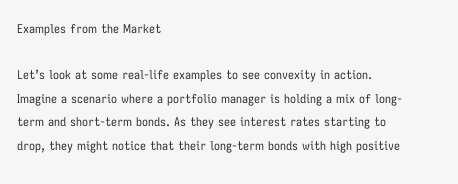Examples from the Market

Let’s look at some real-life examples to see convexity in action. Imagine a scenario where a portfolio manager is holding a mix of long-term and short-term bonds. As they see interest rates starting to drop, they might notice that their long-term bonds with high positive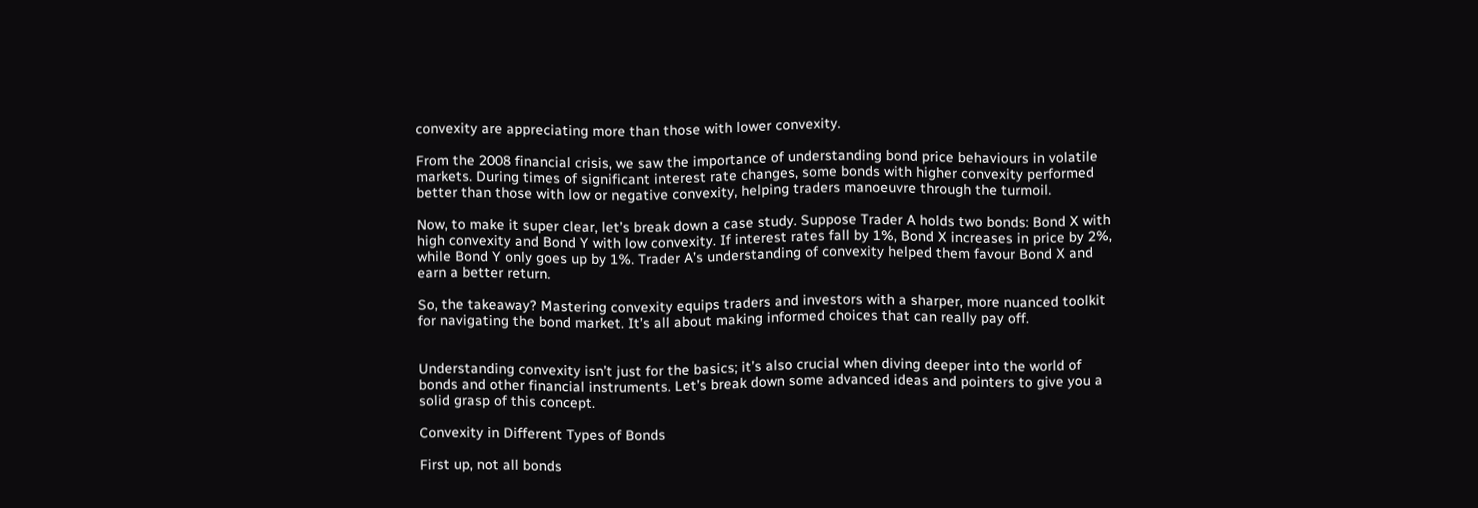convexity are appreciating more than those with lower convexity.

From the 2008 financial crisis, we saw the importance of understanding bond price behaviours in volatile markets. During times of significant interest rate changes, some bonds with higher convexity performed better than those with low or negative convexity, helping traders manoeuvre through the turmoil.

Now, to make it super clear, let’s break down a case study. Suppose Trader A holds two bonds: Bond X with high convexity and Bond Y with low convexity. If interest rates fall by 1%, Bond X increases in price by 2%, while Bond Y only goes up by 1%. Trader A’s understanding of convexity helped them favour Bond X and earn a better return.

So, the takeaway? Mastering convexity equips traders and investors with a sharper, more nuanced toolkit for navigating the bond market. It’s all about making informed choices that can really pay off.


Understanding convexity isn’t just for the basics; it’s also crucial when diving deeper into the world of bonds and other financial instruments. Let’s break down some advanced ideas and pointers to give you a solid grasp of this concept.

Convexity in Different Types of Bonds

First up, not all bonds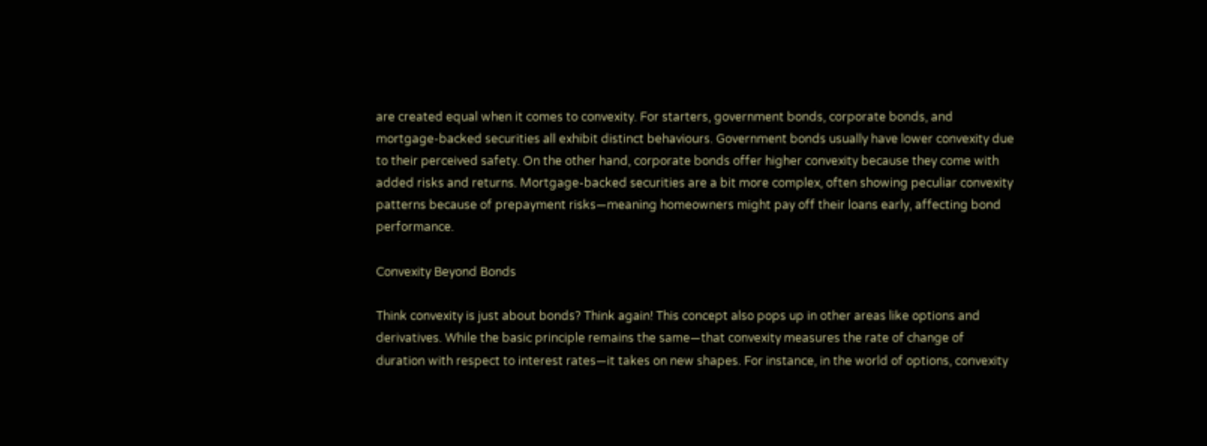are created equal when it comes to convexity. For starters, government bonds, corporate bonds, and mortgage-backed securities all exhibit distinct behaviours. Government bonds usually have lower convexity due to their perceived safety. On the other hand, corporate bonds offer higher convexity because they come with added risks and returns. Mortgage-backed securities are a bit more complex, often showing peculiar convexity patterns because of prepayment risks—meaning homeowners might pay off their loans early, affecting bond performance.

Convexity Beyond Bonds

Think convexity is just about bonds? Think again! This concept also pops up in other areas like options and derivatives. While the basic principle remains the same—that convexity measures the rate of change of duration with respect to interest rates—it takes on new shapes. For instance, in the world of options, convexity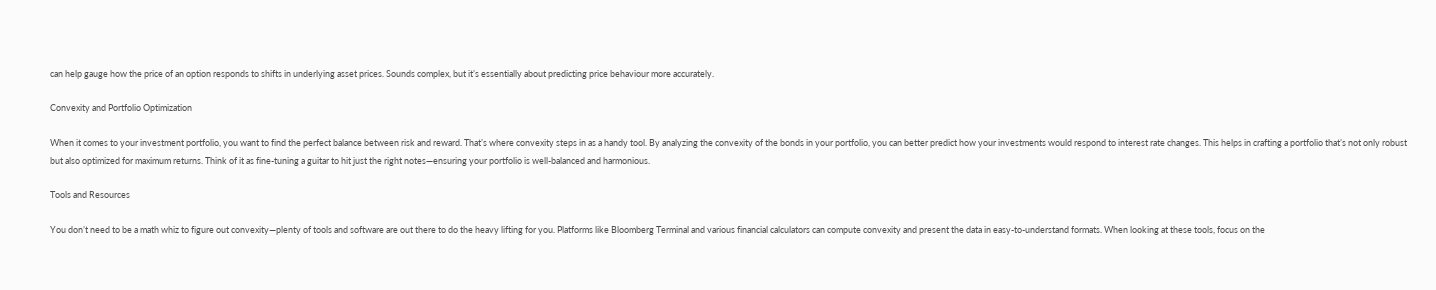can help gauge how the price of an option responds to shifts in underlying asset prices. Sounds complex, but it’s essentially about predicting price behaviour more accurately.

Convexity and Portfolio Optimization

When it comes to your investment portfolio, you want to find the perfect balance between risk and reward. That’s where convexity steps in as a handy tool. By analyzing the convexity of the bonds in your portfolio, you can better predict how your investments would respond to interest rate changes. This helps in crafting a portfolio that’s not only robust but also optimized for maximum returns. Think of it as fine-tuning a guitar to hit just the right notes—ensuring your portfolio is well-balanced and harmonious.

Tools and Resources

You don’t need to be a math whiz to figure out convexity—plenty of tools and software are out there to do the heavy lifting for you. Platforms like Bloomberg Terminal and various financial calculators can compute convexity and present the data in easy-to-understand formats. When looking at these tools, focus on the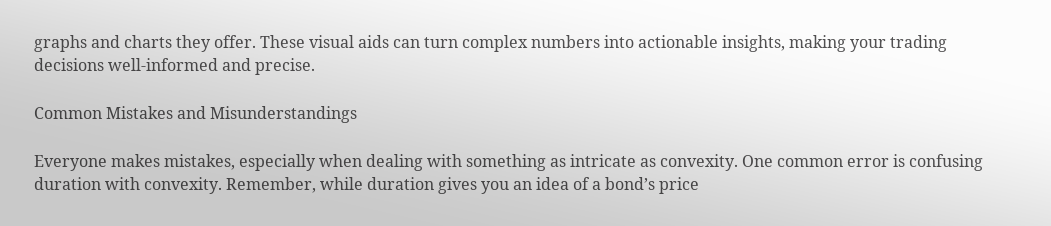graphs and charts they offer. These visual aids can turn complex numbers into actionable insights, making your trading decisions well-informed and precise.

Common Mistakes and Misunderstandings

Everyone makes mistakes, especially when dealing with something as intricate as convexity. One common error is confusing duration with convexity. Remember, while duration gives you an idea of a bond’s price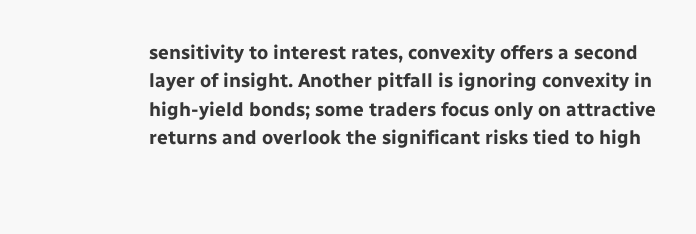sensitivity to interest rates, convexity offers a second layer of insight. Another pitfall is ignoring convexity in high-yield bonds; some traders focus only on attractive returns and overlook the significant risks tied to high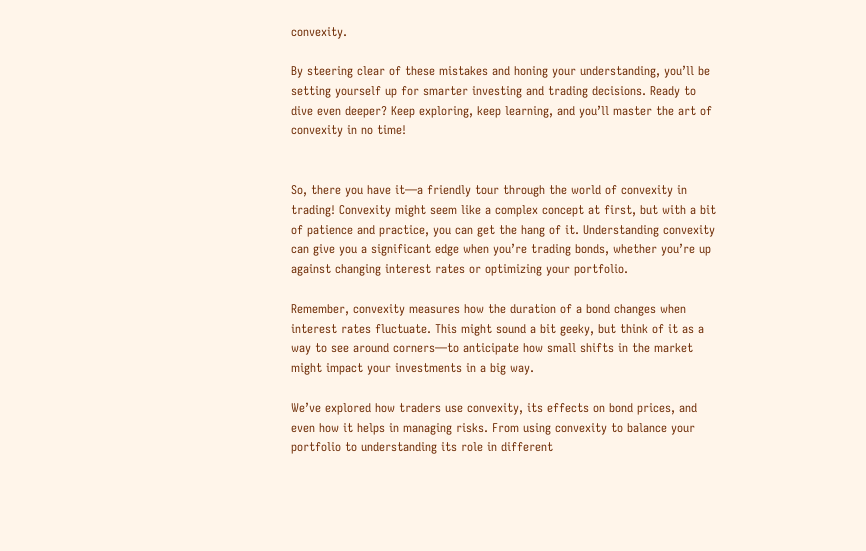convexity.

By steering clear of these mistakes and honing your understanding, you’ll be setting yourself up for smarter investing and trading decisions. Ready to dive even deeper? Keep exploring, keep learning, and you’ll master the art of convexity in no time!


So, there you have it—a friendly tour through the world of convexity in trading! Convexity might seem like a complex concept at first, but with a bit of patience and practice, you can get the hang of it. Understanding convexity can give you a significant edge when you’re trading bonds, whether you’re up against changing interest rates or optimizing your portfolio.

Remember, convexity measures how the duration of a bond changes when interest rates fluctuate. This might sound a bit geeky, but think of it as a way to see around corners—to anticipate how small shifts in the market might impact your investments in a big way.

We’ve explored how traders use convexity, its effects on bond prices, and even how it helps in managing risks. From using convexity to balance your portfolio to understanding its role in different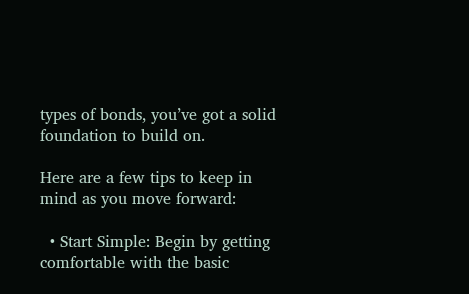types of bonds, you’ve got a solid foundation to build on.

Here are a few tips to keep in mind as you move forward:

  • Start Simple: Begin by getting comfortable with the basic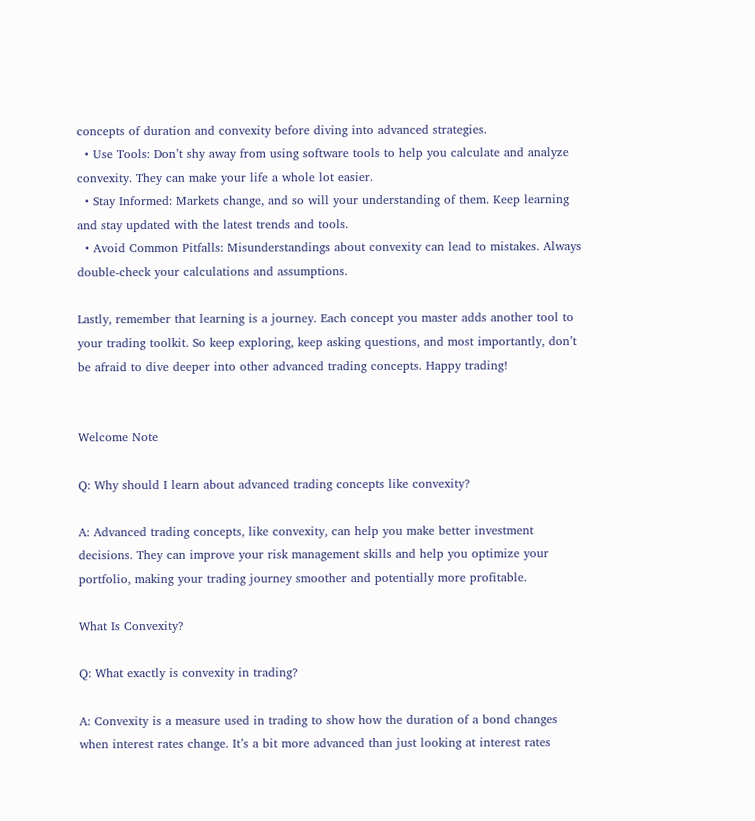concepts of duration and convexity before diving into advanced strategies.
  • Use Tools: Don’t shy away from using software tools to help you calculate and analyze convexity. They can make your life a whole lot easier.
  • Stay Informed: Markets change, and so will your understanding of them. Keep learning and stay updated with the latest trends and tools.
  • Avoid Common Pitfalls: Misunderstandings about convexity can lead to mistakes. Always double-check your calculations and assumptions.

Lastly, remember that learning is a journey. Each concept you master adds another tool to your trading toolkit. So keep exploring, keep asking questions, and most importantly, don’t be afraid to dive deeper into other advanced trading concepts. Happy trading!


Welcome Note

Q: Why should I learn about advanced trading concepts like convexity?

A: Advanced trading concepts, like convexity, can help you make better investment decisions. They can improve your risk management skills and help you optimize your portfolio, making your trading journey smoother and potentially more profitable.

What Is Convexity?

Q: What exactly is convexity in trading?

A: Convexity is a measure used in trading to show how the duration of a bond changes when interest rates change. It’s a bit more advanced than just looking at interest rates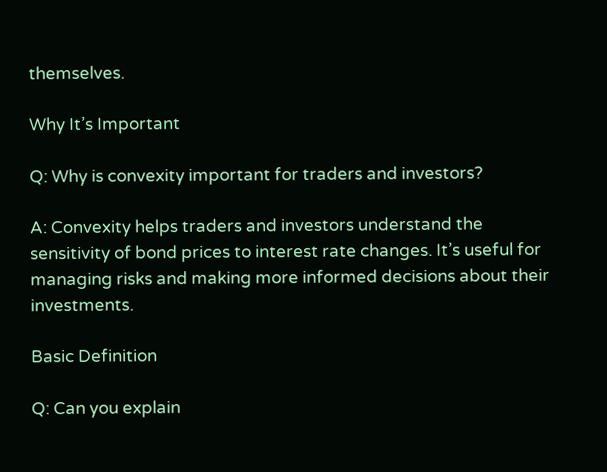themselves.

Why It’s Important

Q: Why is convexity important for traders and investors?

A: Convexity helps traders and investors understand the sensitivity of bond prices to interest rate changes. It’s useful for managing risks and making more informed decisions about their investments.

Basic Definition

Q: Can you explain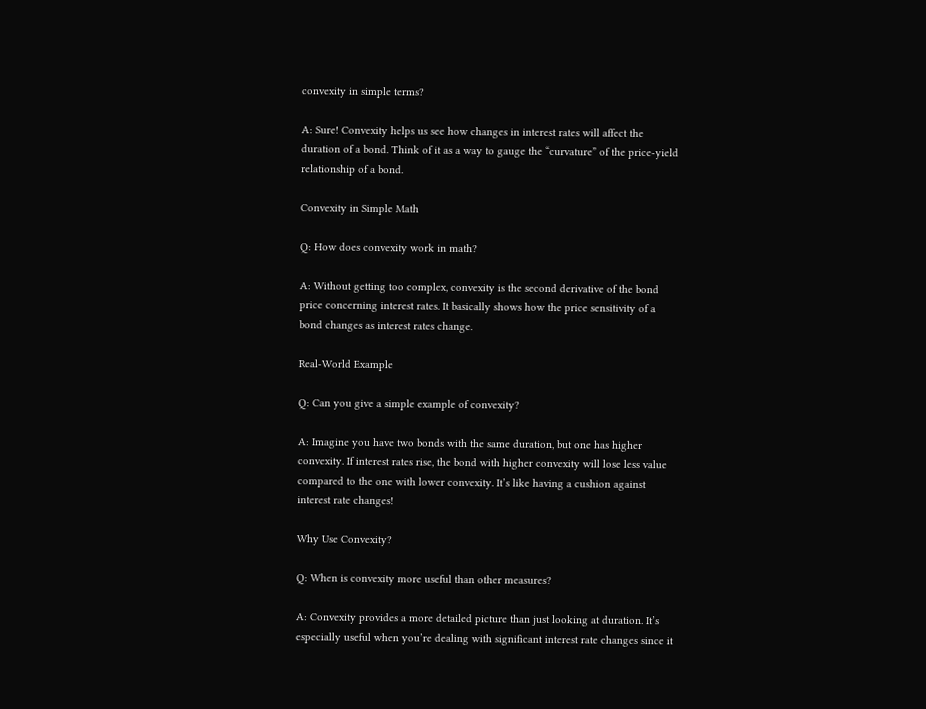convexity in simple terms?

A: Sure! Convexity helps us see how changes in interest rates will affect the duration of a bond. Think of it as a way to gauge the “curvature” of the price-yield relationship of a bond.

Convexity in Simple Math

Q: How does convexity work in math?

A: Without getting too complex, convexity is the second derivative of the bond price concerning interest rates. It basically shows how the price sensitivity of a bond changes as interest rates change.

Real-World Example

Q: Can you give a simple example of convexity?

A: Imagine you have two bonds with the same duration, but one has higher convexity. If interest rates rise, the bond with higher convexity will lose less value compared to the one with lower convexity. It’s like having a cushion against interest rate changes!

Why Use Convexity?

Q: When is convexity more useful than other measures?

A: Convexity provides a more detailed picture than just looking at duration. It’s especially useful when you’re dealing with significant interest rate changes since it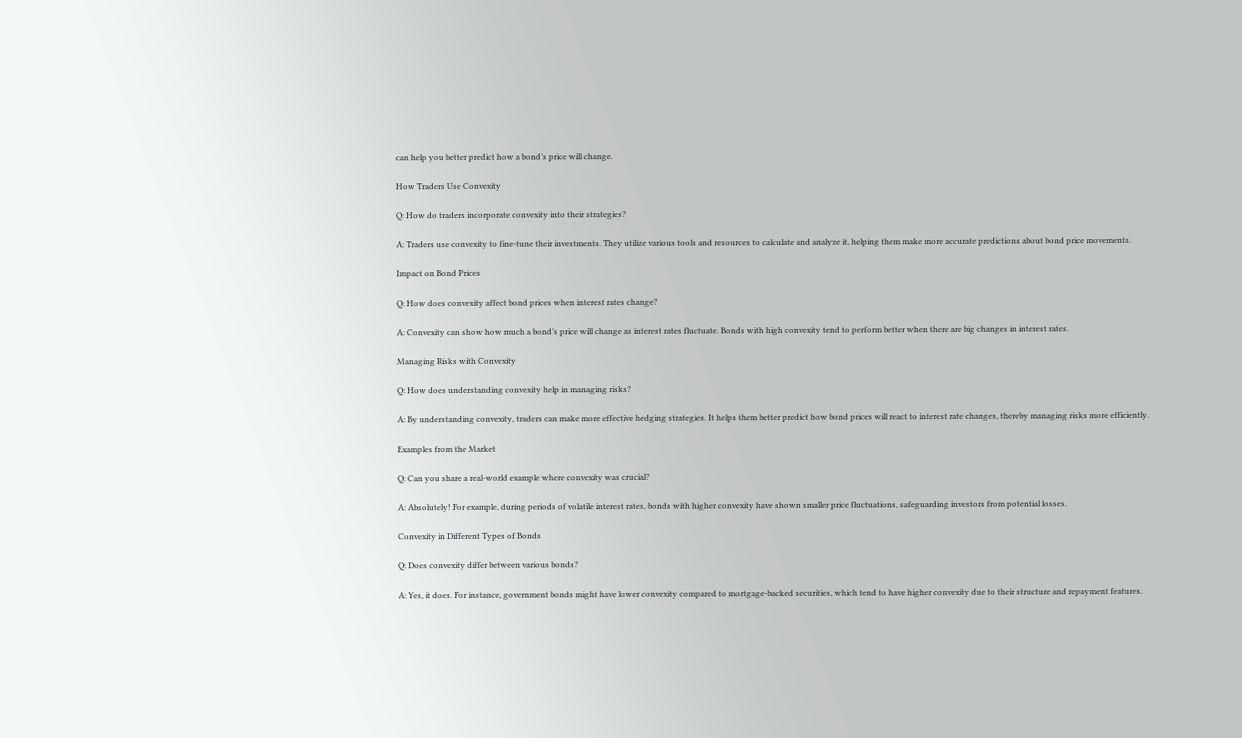can help you better predict how a bond’s price will change.

How Traders Use Convexity

Q: How do traders incorporate convexity into their strategies?

A: Traders use convexity to fine-tune their investments. They utilize various tools and resources to calculate and analyze it, helping them make more accurate predictions about bond price movements.

Impact on Bond Prices

Q: How does convexity affect bond prices when interest rates change?

A: Convexity can show how much a bond’s price will change as interest rates fluctuate. Bonds with high convexity tend to perform better when there are big changes in interest rates.

Managing Risks with Convexity

Q: How does understanding convexity help in managing risks?

A: By understanding convexity, traders can make more effective hedging strategies. It helps them better predict how bond prices will react to interest rate changes, thereby managing risks more efficiently.

Examples from the Market

Q: Can you share a real-world example where convexity was crucial?

A: Absolutely! For example, during periods of volatile interest rates, bonds with higher convexity have shown smaller price fluctuations, safeguarding investors from potential losses.

Convexity in Different Types of Bonds

Q: Does convexity differ between various bonds?

A: Yes, it does. For instance, government bonds might have lower convexity compared to mortgage-backed securities, which tend to have higher convexity due to their structure and repayment features.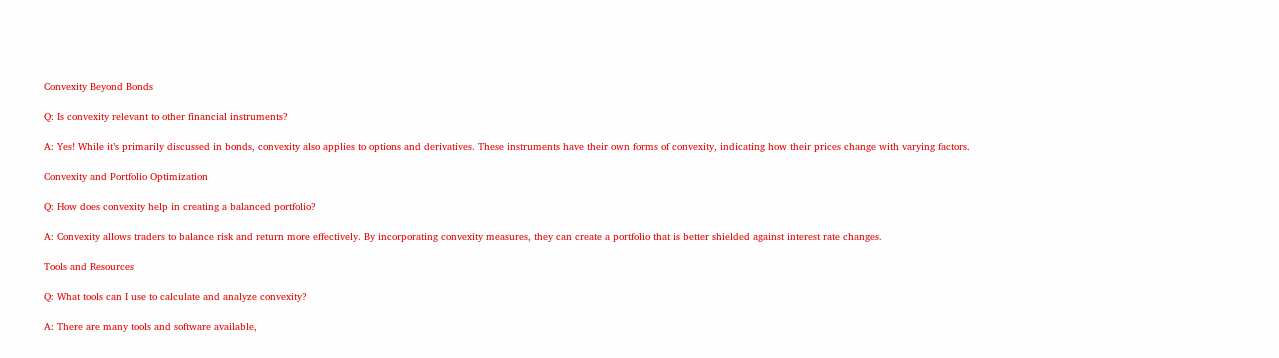Convexity Beyond Bonds

Q: Is convexity relevant to other financial instruments?

A: Yes! While it’s primarily discussed in bonds, convexity also applies to options and derivatives. These instruments have their own forms of convexity, indicating how their prices change with varying factors.

Convexity and Portfolio Optimization

Q: How does convexity help in creating a balanced portfolio?

A: Convexity allows traders to balance risk and return more effectively. By incorporating convexity measures, they can create a portfolio that is better shielded against interest rate changes.

Tools and Resources

Q: What tools can I use to calculate and analyze convexity?

A: There are many tools and software available,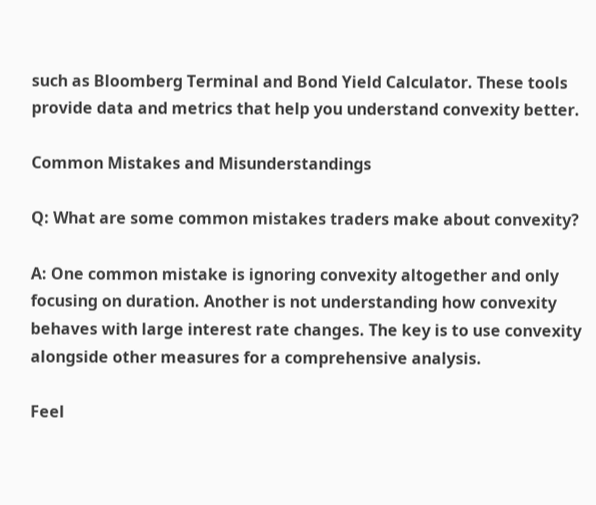such as Bloomberg Terminal and Bond Yield Calculator. These tools provide data and metrics that help you understand convexity better.

Common Mistakes and Misunderstandings

Q: What are some common mistakes traders make about convexity?

A: One common mistake is ignoring convexity altogether and only focusing on duration. Another is not understanding how convexity behaves with large interest rate changes. The key is to use convexity alongside other measures for a comprehensive analysis.

Feel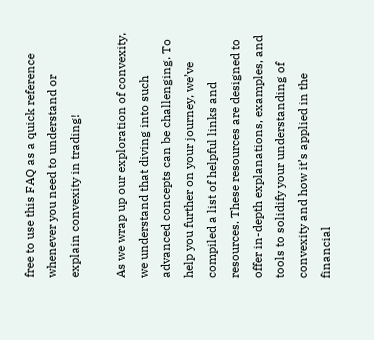free to use this FAQ as a quick reference whenever you need to understand or explain convexity in trading!

As we wrap up our exploration of convexity, we understand that diving into such advanced concepts can be challenging. To help you further on your journey, we’ve compiled a list of helpful links and resources. These resources are designed to offer in-depth explanations, examples, and tools to solidify your understanding of convexity and how it’s applied in the financial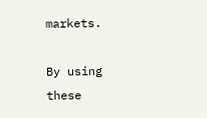markets.

By using these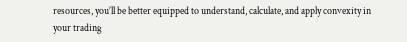resources, you’ll be better equipped to understand, calculate, and apply convexity in your trading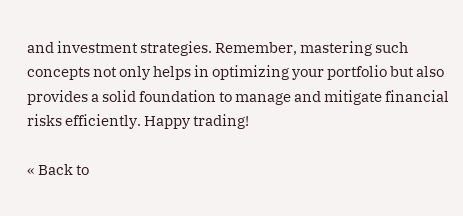and investment strategies. Remember, mastering such concepts not only helps in optimizing your portfolio but also provides a solid foundation to manage and mitigate financial risks efficiently. Happy trading!

« Back to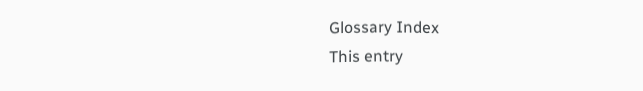Glossary Index
This entry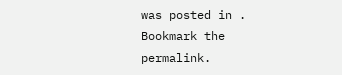was posted in . Bookmark the permalink.